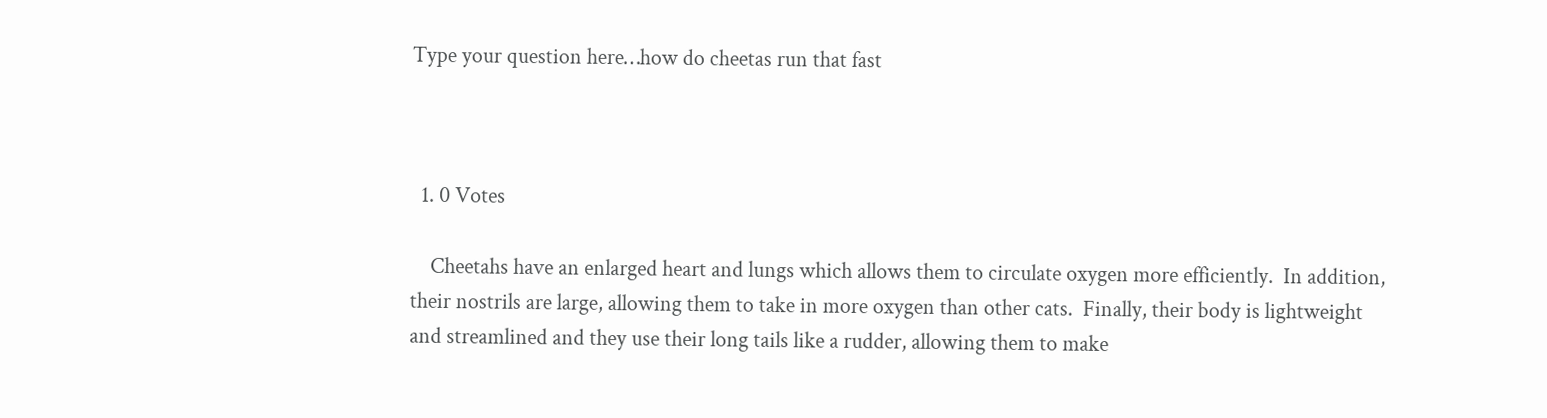Type your question here…how do cheetas run that fast



  1. 0 Votes

    Cheetahs have an enlarged heart and lungs which allows them to circulate oxygen more efficiently.  In addition, their nostrils are large, allowing them to take in more oxygen than other cats.  Finally, their body is lightweight and streamlined and they use their long tails like a rudder, allowing them to make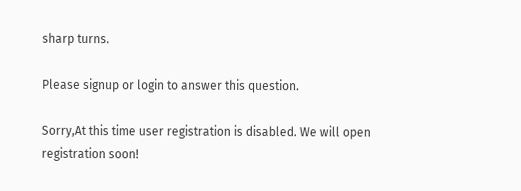sharp turns.

Please signup or login to answer this question.

Sorry,At this time user registration is disabled. We will open registration soon!